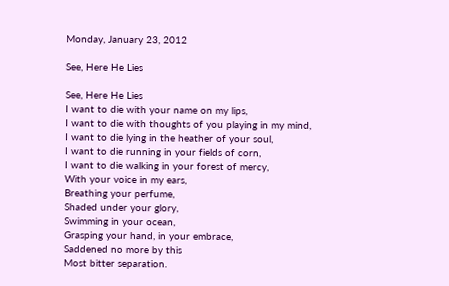Monday, January 23, 2012

See, Here He Lies

See, Here He Lies
I want to die with your name on my lips,
I want to die with thoughts of you playing in my mind,
I want to die lying in the heather of your soul,
I want to die running in your fields of corn,
I want to die walking in your forest of mercy,
With your voice in my ears,
Breathing your perfume,
Shaded under your glory,
Swimming in your ocean,
Grasping your hand, in your embrace,
Saddened no more by this
Most bitter separation.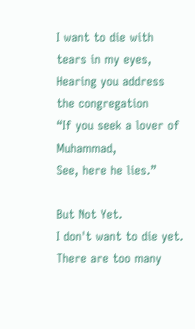I want to die with tears in my eyes,
Hearing you address the congregation
“If you seek a lover of Muhammad,
See, here he lies.”

But Not Yet.
I don't want to die yet. There are too many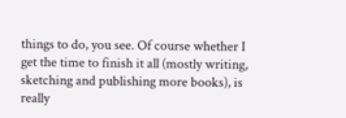things to do, you see. Of course whether I get the time to finish it all (mostly writing, sketching and publishing more books), is really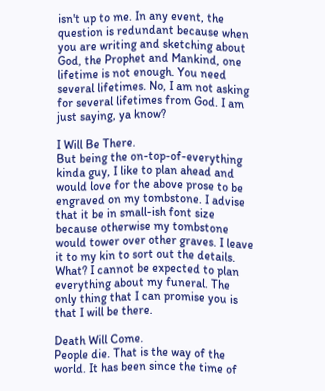isn't up to me. In any event, the question is redundant because when you are writing and sketching about God, the Prophet and Mankind, one lifetime is not enough. You need several lifetimes. No, I am not asking for several lifetimes from God. I am just saying, ya know?

I Will Be There.
But being the on-top-of-everything kinda guy, I like to plan ahead and would love for the above prose to be engraved on my tombstone. I advise that it be in small-ish font size because otherwise my tombstone would tower over other graves. I leave it to my kin to sort out the details. What? I cannot be expected to plan everything about my funeral. The only thing that I can promise you is that I will be there.

Death Will Come.
People die. That is the way of the world. It has been since the time of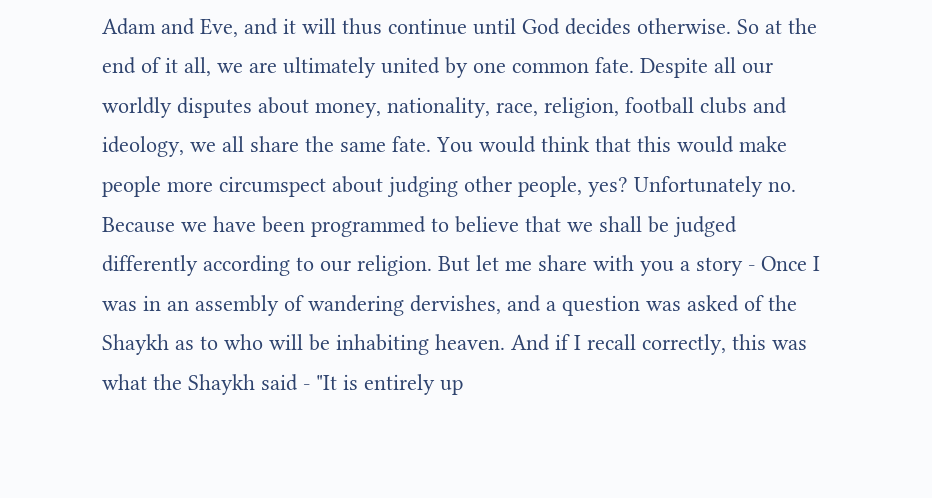Adam and Eve, and it will thus continue until God decides otherwise. So at the end of it all, we are ultimately united by one common fate. Despite all our worldly disputes about money, nationality, race, religion, football clubs and ideology, we all share the same fate. You would think that this would make people more circumspect about judging other people, yes? Unfortunately no. Because we have been programmed to believe that we shall be judged differently according to our religion. But let me share with you a story - Once I was in an assembly of wandering dervishes, and a question was asked of the Shaykh as to who will be inhabiting heaven. And if I recall correctly, this was what the Shaykh said - "It is entirely up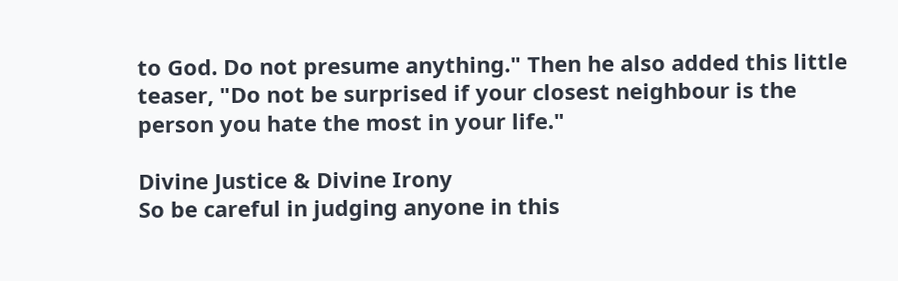to God. Do not presume anything." Then he also added this little teaser, "Do not be surprised if your closest neighbour is the person you hate the most in your life."

Divine Justice & Divine Irony
So be careful in judging anyone in this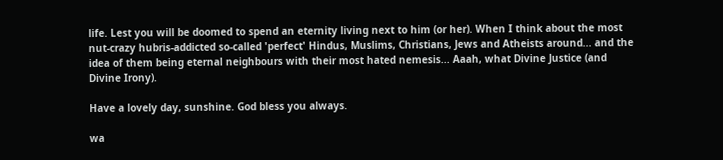life. Lest you will be doomed to spend an eternity living next to him (or her). When I think about the most nut-crazy hubris-addicted so-called 'perfect' Hindus, Muslims, Christians, Jews and Atheists around... and the idea of them being eternal neighbours with their most hated nemesis... Aaah, what Divine Justice (and Divine Irony).

Have a lovely day, sunshine. God bless you always.

wa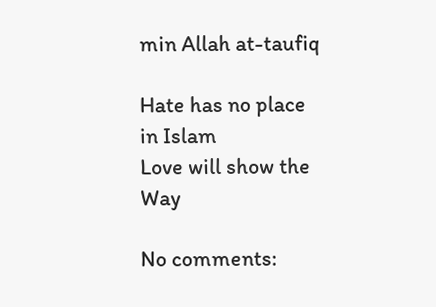min Allah at-taufiq

Hate has no place in Islam
Love will show the Way

No comments: